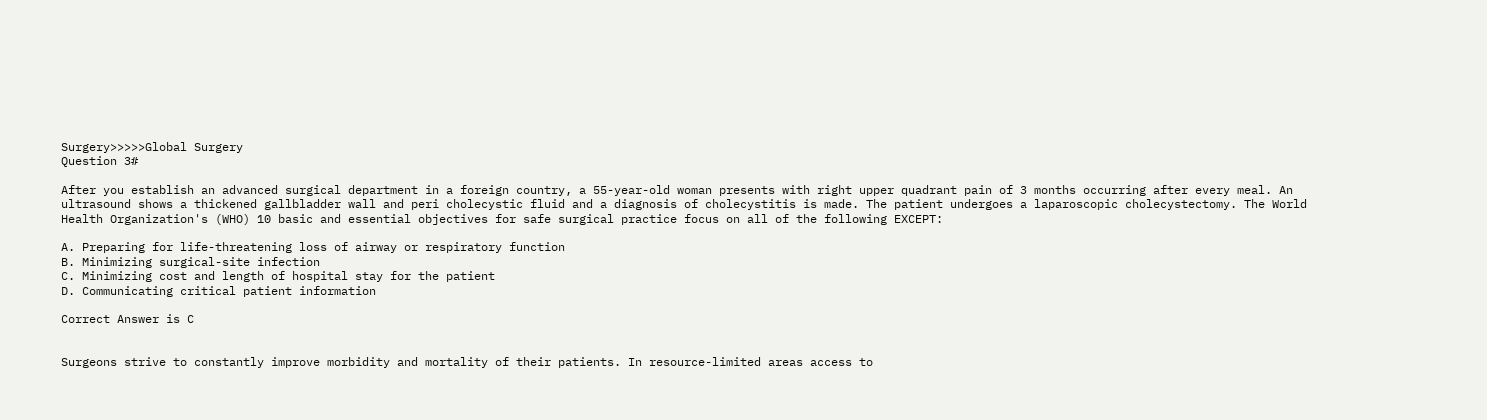Surgery>>>>>Global Surgery
Question 3#

After you establish an advanced surgical department in a foreign country, a 55-year-old woman presents with right upper quadrant pain of 3 months occurring after every meal. An ultrasound shows a thickened gallbladder wall and peri cholecystic fluid and a diagnosis of cholecystitis is made. The patient undergoes a laparoscopic cholecystectomy. The World Health Organization's (WHO) 10 basic and essential objectives for safe surgical practice focus on all of the following EXCEPT:

A. Preparing for life-threatening loss of airway or respiratory function
B. Minimizing surgical-site infection
C. Minimizing cost and length of hospital stay for the patient
D. Communicating critical patient information

Correct Answer is C


Surgeons strive to constantly improve morbidity and mortality of their patients. In resource-limited areas access to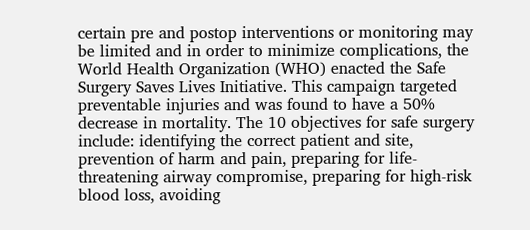certain pre and postop interventions or monitoring may be limited and in order to minimize complications, the World Health Organization (WHO) enacted the Safe Surgery Saves Lives Initiative. This campaign targeted preventable injuries and was found to have a 50% decrease in mortality. The 10 objectives for safe surgery include: identifying the correct patient and site, prevention of harm and pain, preparing for life-threatening airway compromise, preparing for high-risk blood loss, avoiding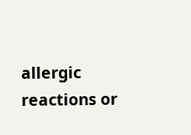allergic reactions or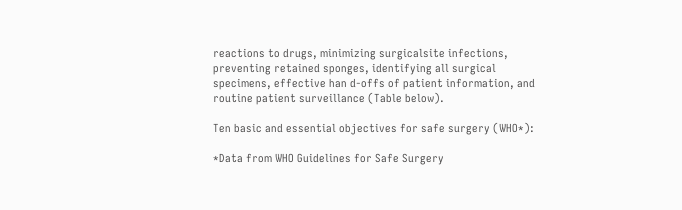reactions to drugs, minimizing surgicalsite infections, preventing retained sponges, identifying all surgical specimens, effective han d-offs of patient information, and routine patient surveillance (Table below).

Ten basic and essential objectives for safe surgery (WHO*):

*Data from WHO Guidelines for Safe Surgery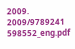2009. 2009/9789241 598552_eng.pdf